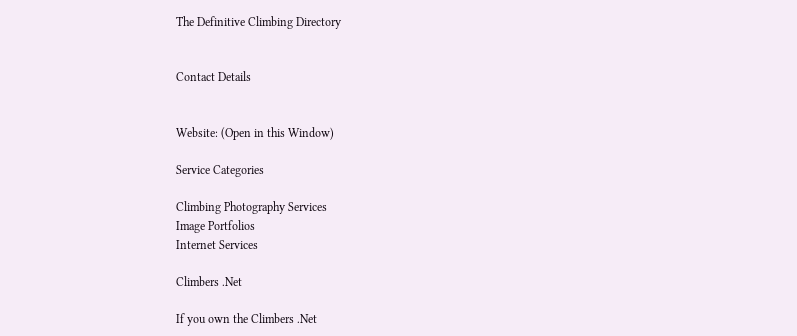The Definitive Climbing Directory


Contact Details


Website: (Open in this Window)

Service Categories

Climbing Photography Services
Image Portfolios
Internet Services

Climbers .Net

If you own the Climbers .Net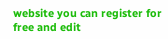website you can register for free and edit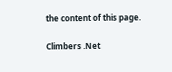the content of this page.

Climbers .Net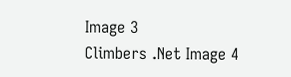Image 3
Climbers .Net Image 4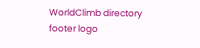WorldClimb directory footer logo